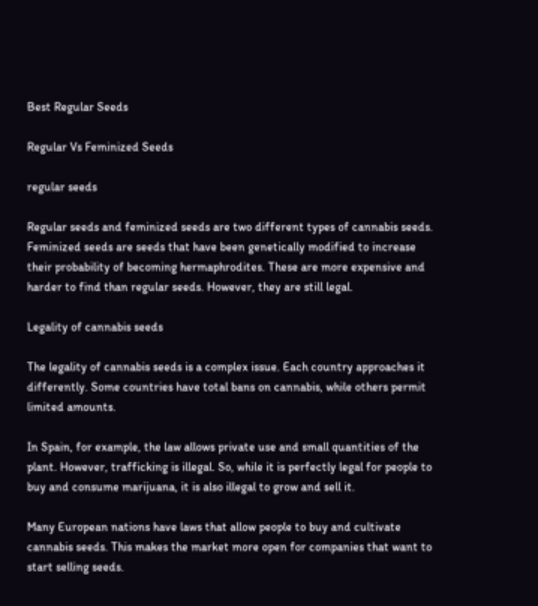Best Regular Seeds

Regular Vs Feminized Seeds

regular seeds

Regular seeds and feminized seeds are two different types of cannabis seeds. Feminized seeds are seeds that have been genetically modified to increase their probability of becoming hermaphrodites. These are more expensive and harder to find than regular seeds. However, they are still legal.

Legality of cannabis seeds

The legality of cannabis seeds is a complex issue. Each country approaches it differently. Some countries have total bans on cannabis, while others permit limited amounts.

In Spain, for example, the law allows private use and small quantities of the plant. However, trafficking is illegal. So, while it is perfectly legal for people to buy and consume marijuana, it is also illegal to grow and sell it.

Many European nations have laws that allow people to buy and cultivate cannabis seeds. This makes the market more open for companies that want to start selling seeds.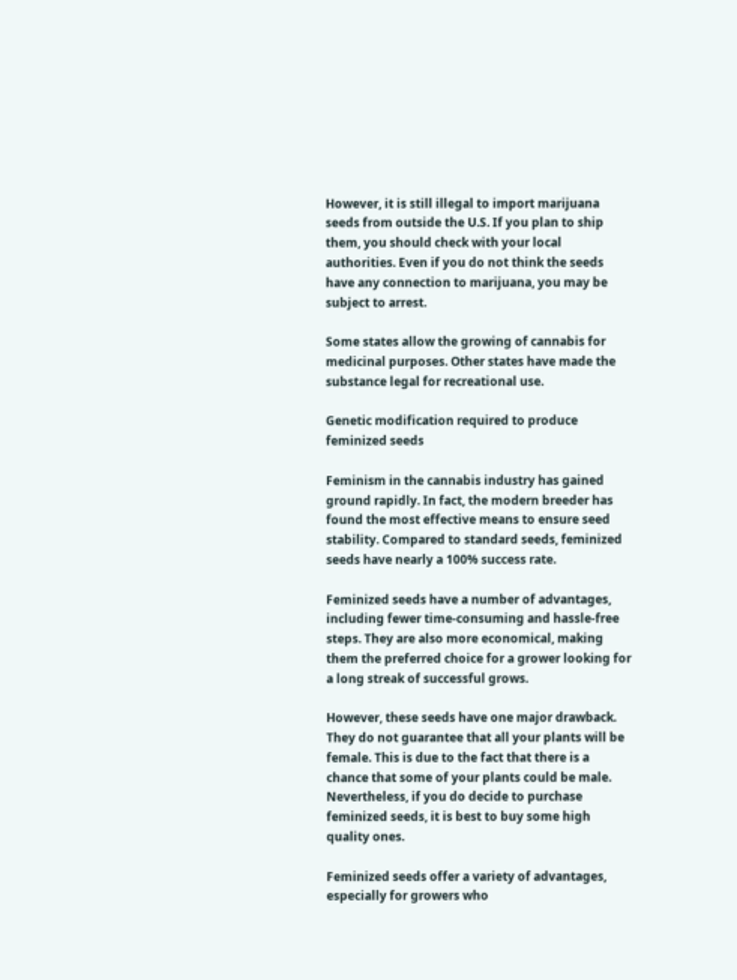However, it is still illegal to import marijuana seeds from outside the U.S. If you plan to ship them, you should check with your local authorities. Even if you do not think the seeds have any connection to marijuana, you may be subject to arrest.

Some states allow the growing of cannabis for medicinal purposes. Other states have made the substance legal for recreational use.

Genetic modification required to produce feminized seeds

Feminism in the cannabis industry has gained ground rapidly. In fact, the modern breeder has found the most effective means to ensure seed stability. Compared to standard seeds, feminized seeds have nearly a 100% success rate.

Feminized seeds have a number of advantages, including fewer time-consuming and hassle-free steps. They are also more economical, making them the preferred choice for a grower looking for a long streak of successful grows.

However, these seeds have one major drawback. They do not guarantee that all your plants will be female. This is due to the fact that there is a chance that some of your plants could be male. Nevertheless, if you do decide to purchase feminized seeds, it is best to buy some high quality ones.

Feminized seeds offer a variety of advantages, especially for growers who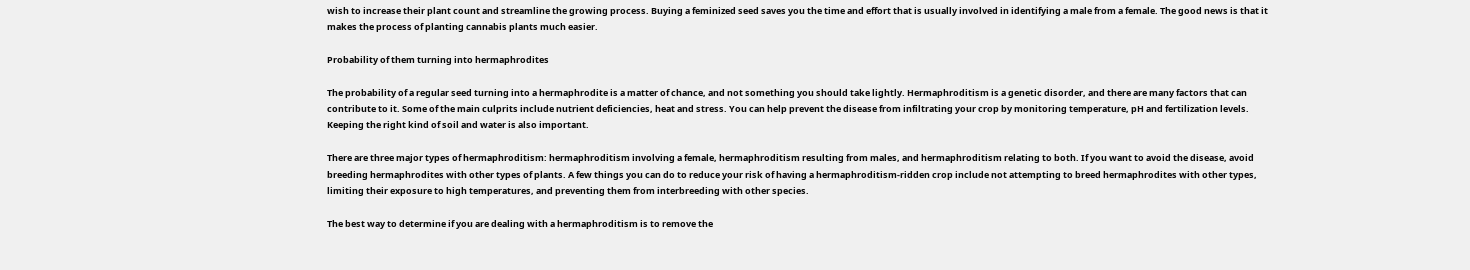wish to increase their plant count and streamline the growing process. Buying a feminized seed saves you the time and effort that is usually involved in identifying a male from a female. The good news is that it makes the process of planting cannabis plants much easier.

Probability of them turning into hermaphrodites

The probability of a regular seed turning into a hermaphrodite is a matter of chance, and not something you should take lightly. Hermaphroditism is a genetic disorder, and there are many factors that can contribute to it. Some of the main culprits include nutrient deficiencies, heat and stress. You can help prevent the disease from infiltrating your crop by monitoring temperature, pH and fertilization levels. Keeping the right kind of soil and water is also important.

There are three major types of hermaphroditism: hermaphroditism involving a female, hermaphroditism resulting from males, and hermaphroditism relating to both. If you want to avoid the disease, avoid breeding hermaphrodites with other types of plants. A few things you can do to reduce your risk of having a hermaphroditism-ridden crop include not attempting to breed hermaphrodites with other types, limiting their exposure to high temperatures, and preventing them from interbreeding with other species.

The best way to determine if you are dealing with a hermaphroditism is to remove the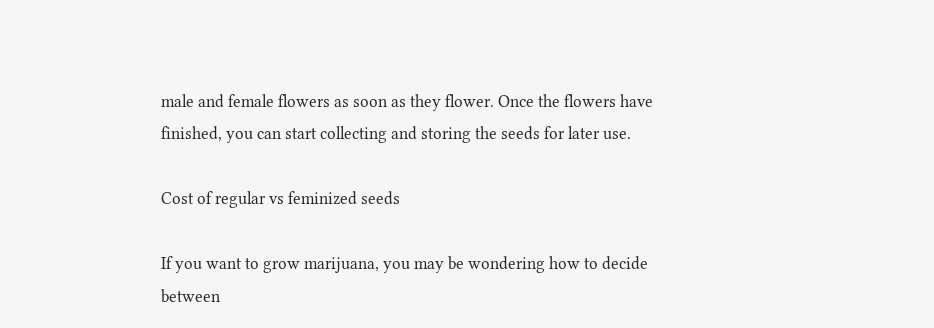male and female flowers as soon as they flower. Once the flowers have finished, you can start collecting and storing the seeds for later use.

Cost of regular vs feminized seeds

If you want to grow marijuana, you may be wondering how to decide between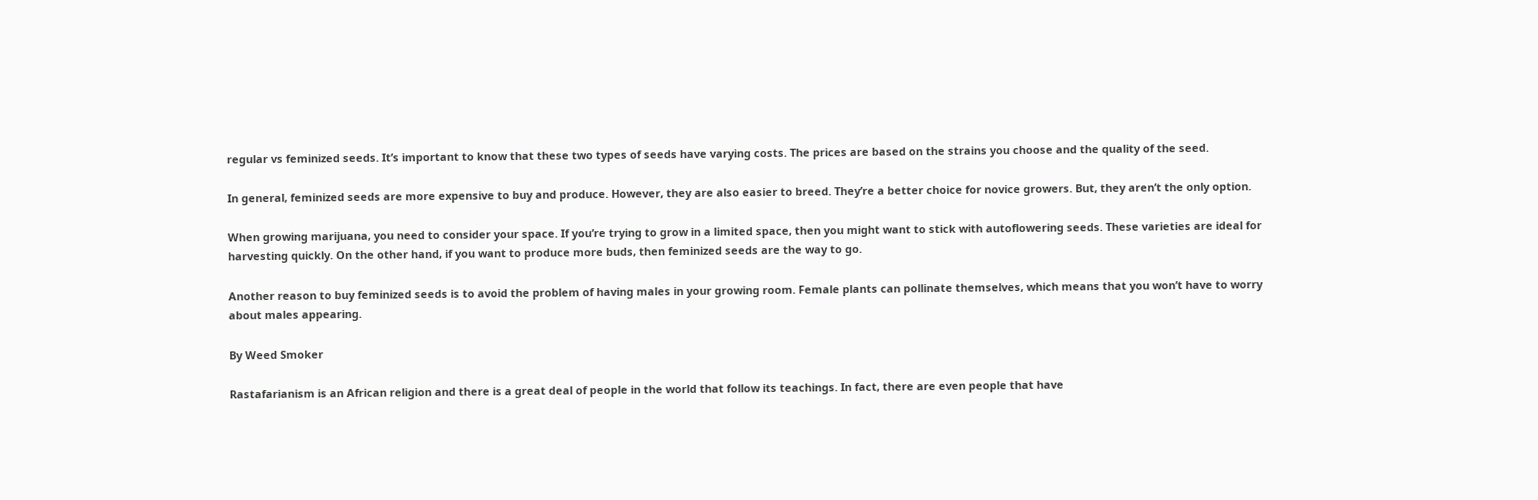regular vs feminized seeds. It’s important to know that these two types of seeds have varying costs. The prices are based on the strains you choose and the quality of the seed.

In general, feminized seeds are more expensive to buy and produce. However, they are also easier to breed. They’re a better choice for novice growers. But, they aren’t the only option.

When growing marijuana, you need to consider your space. If you’re trying to grow in a limited space, then you might want to stick with autoflowering seeds. These varieties are ideal for harvesting quickly. On the other hand, if you want to produce more buds, then feminized seeds are the way to go.

Another reason to buy feminized seeds is to avoid the problem of having males in your growing room. Female plants can pollinate themselves, which means that you won’t have to worry about males appearing.

By Weed Smoker

Rastafarianism is an African religion and there is a great deal of people in the world that follow its teachings. In fact, there are even people that have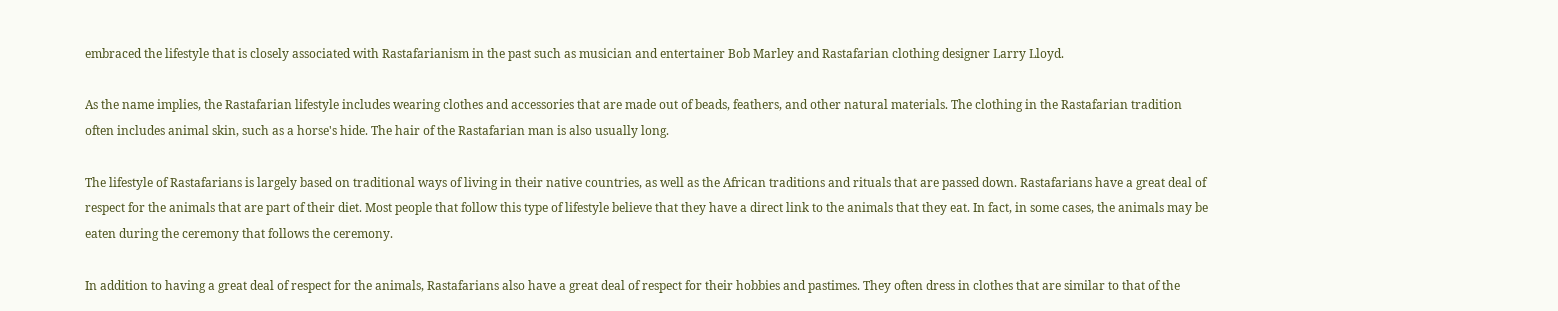embraced the lifestyle that is closely associated with Rastafarianism in the past such as musician and entertainer Bob Marley and Rastafarian clothing designer Larry Lloyd.

As the name implies, the Rastafarian lifestyle includes wearing clothes and accessories that are made out of beads, feathers, and other natural materials. The clothing in the Rastafarian tradition often includes animal skin, such as a horse's hide. The hair of the Rastafarian man is also usually long.

The lifestyle of Rastafarians is largely based on traditional ways of living in their native countries, as well as the African traditions and rituals that are passed down. Rastafarians have a great deal of respect for the animals that are part of their diet. Most people that follow this type of lifestyle believe that they have a direct link to the animals that they eat. In fact, in some cases, the animals may be eaten during the ceremony that follows the ceremony.

In addition to having a great deal of respect for the animals, Rastafarians also have a great deal of respect for their hobbies and pastimes. They often dress in clothes that are similar to that of the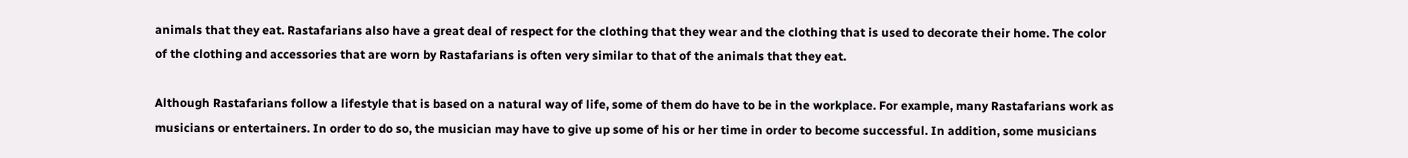animals that they eat. Rastafarians also have a great deal of respect for the clothing that they wear and the clothing that is used to decorate their home. The color of the clothing and accessories that are worn by Rastafarians is often very similar to that of the animals that they eat.

Although Rastafarians follow a lifestyle that is based on a natural way of life, some of them do have to be in the workplace. For example, many Rastafarians work as musicians or entertainers. In order to do so, the musician may have to give up some of his or her time in order to become successful. In addition, some musicians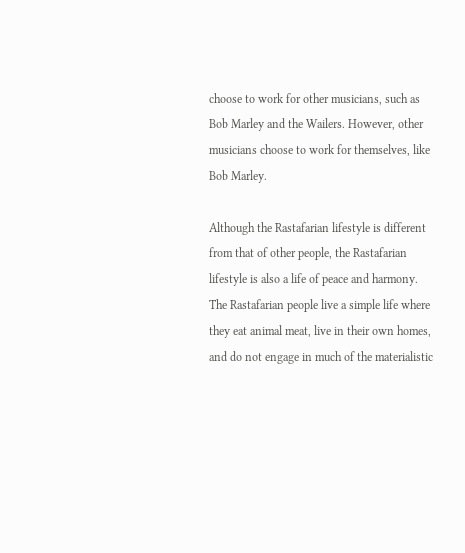choose to work for other musicians, such as Bob Marley and the Wailers. However, other musicians choose to work for themselves, like Bob Marley.

Although the Rastafarian lifestyle is different from that of other people, the Rastafarian lifestyle is also a life of peace and harmony. The Rastafarian people live a simple life where they eat animal meat, live in their own homes, and do not engage in much of the materialistic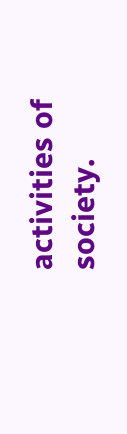activities of society.